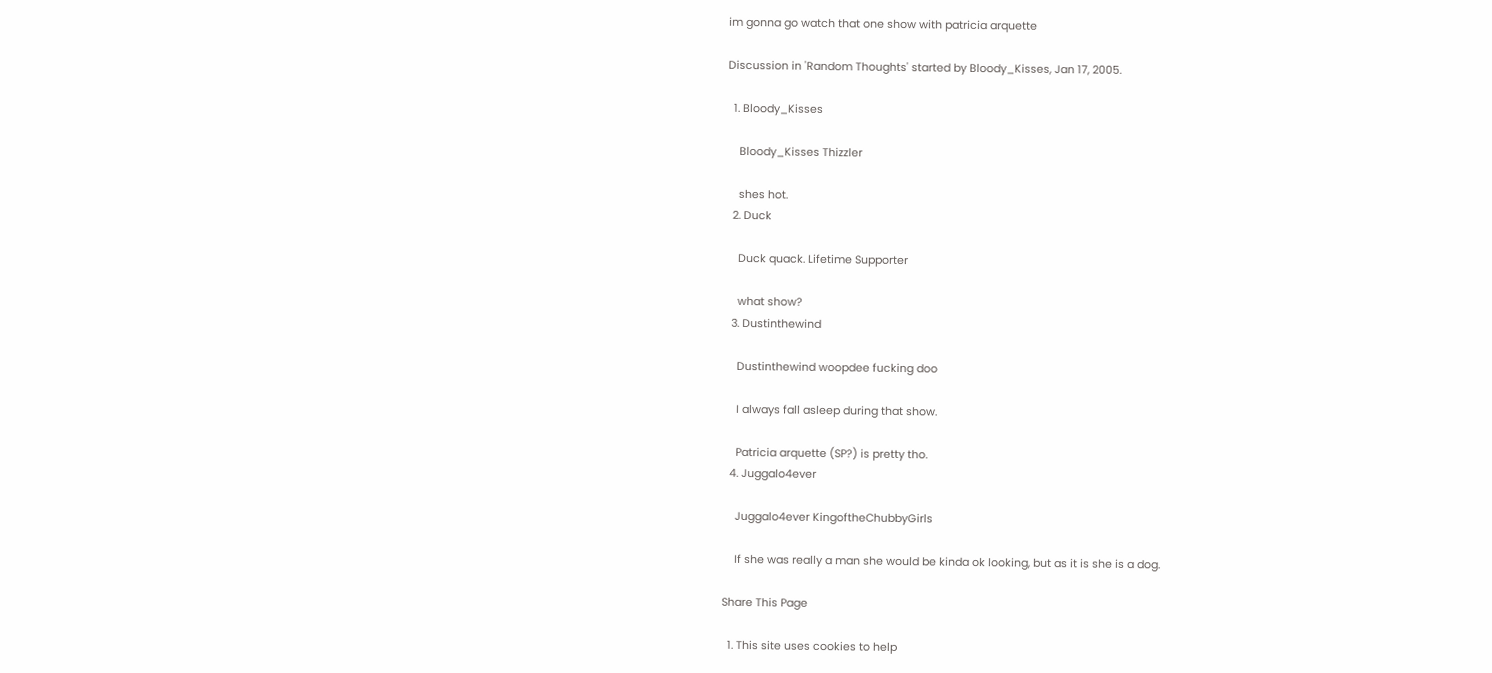im gonna go watch that one show with patricia arquette

Discussion in 'Random Thoughts' started by Bloody_Kisses, Jan 17, 2005.

  1. Bloody_Kisses

    Bloody_Kisses Thizzler

    shes hot.
  2. Duck

    Duck quack. Lifetime Supporter

    what show?
  3. Dustinthewind

    Dustinthewind woopdee fucking doo

    I always fall asleep during that show.

    Patricia arquette (SP?) is pretty tho.
  4. Juggalo4ever

    Juggalo4ever KingoftheChubbyGirls

    If she was really a man she would be kinda ok looking, but as it is she is a dog.

Share This Page

  1. This site uses cookies to help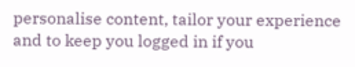personalise content, tailor your experience and to keep you logged in if you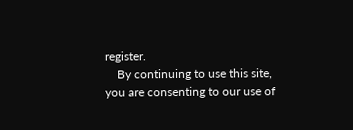register.
    By continuing to use this site, you are consenting to our use of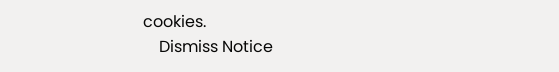cookies.
    Dismiss Notice